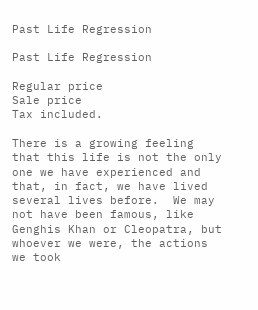Past Life Regression

Past Life Regression

Regular price
Sale price
Tax included.

There is a growing feeling that this life is not the only one we have experienced and that, in fact, we have lived several lives before.  We may not have been famous, like Genghis Khan or Cleopatra, but whoever we were, the actions we took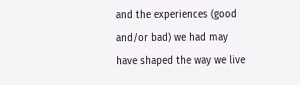and the experiences (good and/or bad) we had may have shaped the way we live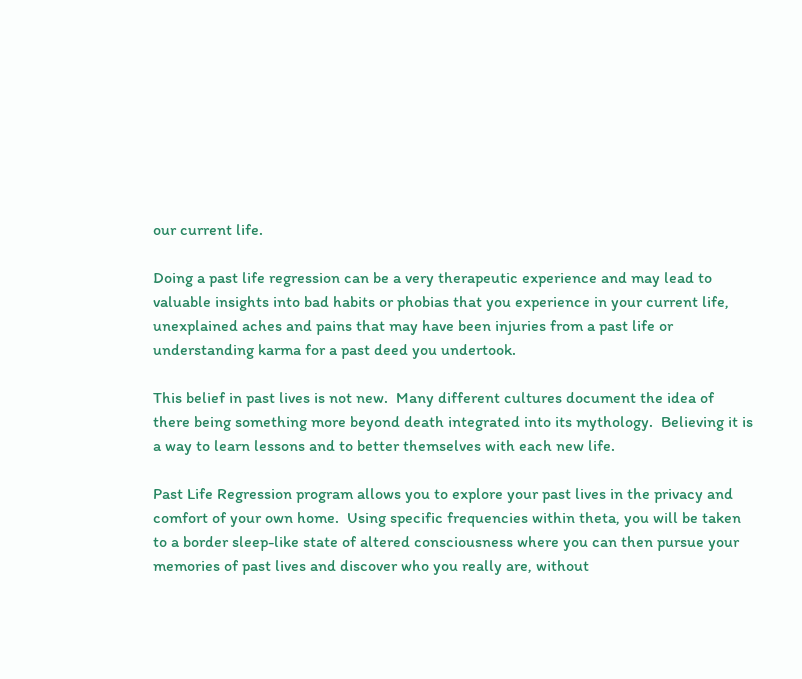our current life.

Doing a past life regression can be a very therapeutic experience and may lead to valuable insights into bad habits or phobias that you experience in your current life, unexplained aches and pains that may have been injuries from a past life or understanding karma for a past deed you undertook.

This belief in past lives is not new.  Many different cultures document the idea of there being something more beyond death integrated into its mythology.  Believing it is a way to learn lessons and to better themselves with each new life.

Past Life Regression program allows you to explore your past lives in the privacy and comfort of your own home.  Using specific frequencies within theta, you will be taken to a border sleep-like state of altered consciousness where you can then pursue your memories of past lives and discover who you really are, without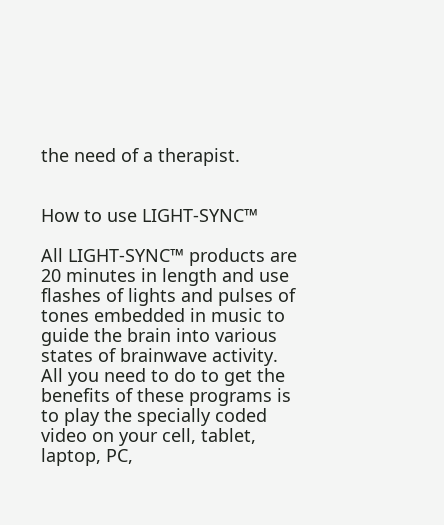the need of a therapist.


How to use LIGHT-SYNC™

All LIGHT-SYNC™ products are 20 minutes in length and use flashes of lights and pulses of tones embedded in music to guide the brain into various states of brainwave activity.
All you need to do to get the benefits of these programs is to play the specially coded video on your cell, tablet, laptop, PC,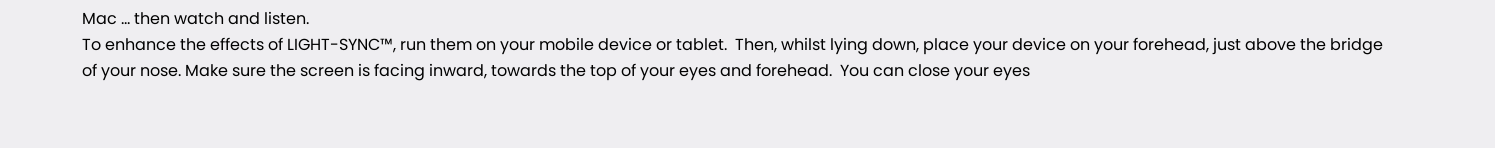Mac ... then watch and listen.
To enhance the effects of LIGHT-SYNC™, run them on your mobile device or tablet.  Then, whilst lying down, place your device on your forehead, just above the bridge of your nose. Make sure the screen is facing inward, towards the top of your eyes and forehead.  You can close your eyes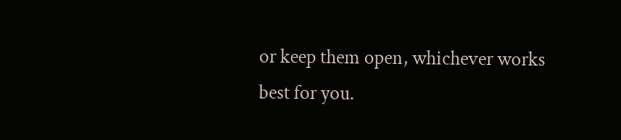or keep them open, whichever works best for you.